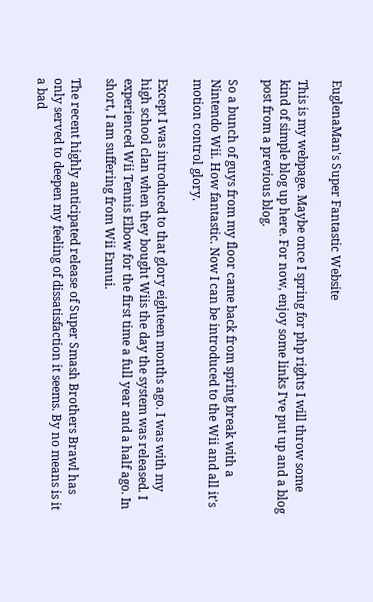EuglenaMan's Super Fantastic Website

This is my webpage. Maybe once I spring for php rights I will throw some kind of simple blog up here. For now, enjoy some links I've put up and a blog post from a previous blog.

So a bunch of guys from my floor came back from spring break with a Nintendo Wii. How fantastic. Now I can be introduced to the Wii and all it's motion control glory.

Except I was introduced to that glory eighteen months ago. I was with my high school clan when they bought Wiis the day the system was released. I experienced Wii Tennis Elbow for the first time a full year and a half ago. In short, I am suffering from Wii Ennui.

The recent highly anticipated release of Super Smash Brothers Brawl has only served to deepen my feeling of dissatisfaction it seems. By no means is it a bad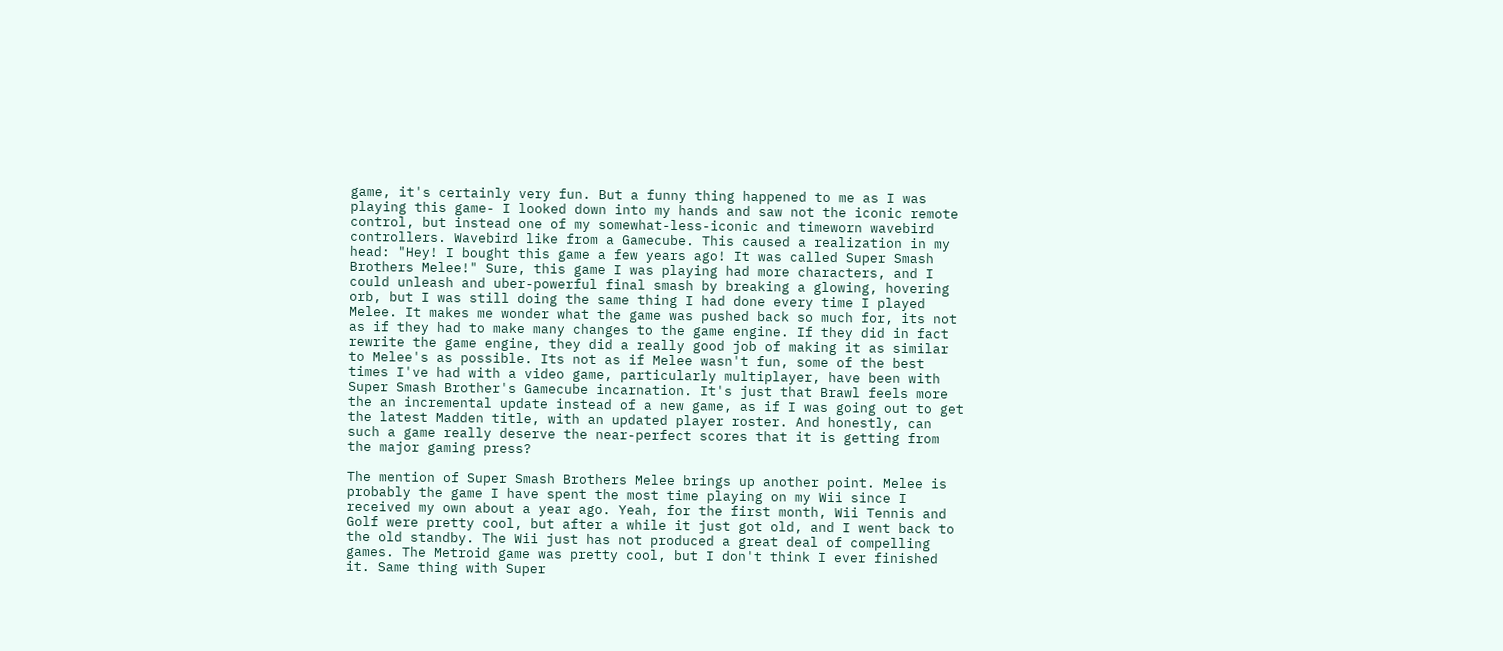game, it's certainly very fun. But a funny thing happened to me as I was playing this game- I looked down into my hands and saw not the iconic remote control, but instead one of my somewhat-less-iconic and timeworn wavebird controllers. Wavebird like from a Gamecube. This caused a realization in my head: "Hey! I bought this game a few years ago! It was called Super Smash Brothers Melee!" Sure, this game I was playing had more characters, and I could unleash and uber-powerful final smash by breaking a glowing, hovering orb, but I was still doing the same thing I had done every time I played Melee. It makes me wonder what the game was pushed back so much for, its not as if they had to make many changes to the game engine. If they did in fact rewrite the game engine, they did a really good job of making it as similar to Melee's as possible. Its not as if Melee wasn't fun, some of the best times I've had with a video game, particularly multiplayer, have been with Super Smash Brother's Gamecube incarnation. It's just that Brawl feels more the an incremental update instead of a new game, as if I was going out to get the latest Madden title, with an updated player roster. And honestly, can such a game really deserve the near-perfect scores that it is getting from the major gaming press?

The mention of Super Smash Brothers Melee brings up another point. Melee is probably the game I have spent the most time playing on my Wii since I received my own about a year ago. Yeah, for the first month, Wii Tennis and Golf were pretty cool, but after a while it just got old, and I went back to the old standby. The Wii just has not produced a great deal of compelling games. The Metroid game was pretty cool, but I don't think I ever finished it. Same thing with Super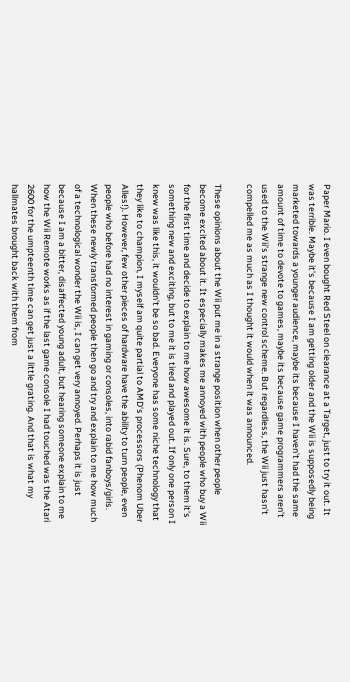Paper Mario. I even bought Red Steel on clearance at a Target, just to try it out. It was terrible. Maybe it's because I am getting older and the Wii is supposedly being marketed towards a younger audience, maybe its because I haven't had the same amount of time to devote to games, maybe its because game programmers aren't used to the Wii's strange new control scheme. But regardless, the Wii just hasn't compelled me as much as I thought it would when it was announced.

These opinions about the Wii put me in a strange position when other people become excited about it. It especially makes me annoyed with people who buy a Wii for the first time and decide to explain to me how awesome it is. Sure, to them it's something new and exciting, but to me it is tired and played out. If only one person I knew was like this, it wouldn't be so bad. Everyone has some niche technology that they like to champion, I myself am quite partial to AMD's processors (Phenom Uber Alles!). However, few other pieces of hardware have the ability to turn people, even people who before had no interest in gaming or consoles, into rabid fanboys/girls. When these newly transformed people then go and try and explain to me how much of a technological wonder the Wii is, I can get very annoyed. Perhaps it is just because I am a bitter, disaffected young adult, but hearing someone explain to me how the Wii Remote works as if the last game console I had touched was the Atari 2600 for the umpteenth time can get just a little grating. And that is what my hallmates brought back with them from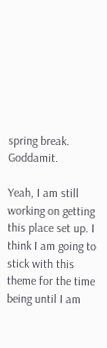spring break. Goddamit.

Yeah, I am still working on getting this place set up. I think I am going to stick with this theme for the time being until I am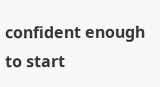confident enough to start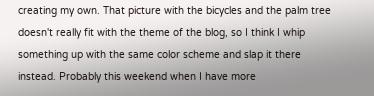creating my own. That picture with the bicycles and the palm tree doesn't really fit with the theme of the blog, so I think I whip something up with the same color scheme and slap it there instead. Probably this weekend when I have more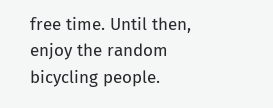free time. Until then, enjoy the random bicycling people.